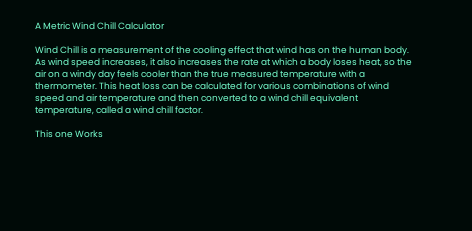A Metric Wind Chill Calculator

Wind Chill is a measurement of the cooling effect that wind has on the human body. As wind speed increases, it also increases the rate at which a body loses heat, so the air on a windy day feels cooler than the true measured temperature with a thermometer. This heat loss can be calculated for various combinations of wind speed and air temperature and then converted to a wind chill equivalent temperature, called a wind chill factor.

This one Works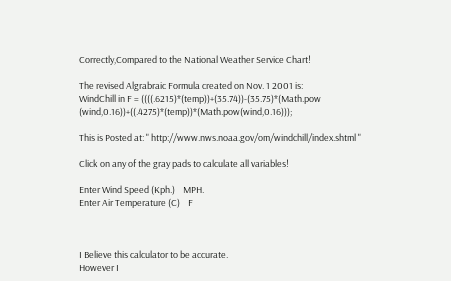Correctly,Compared to the National Weather Service Chart!

The revised Algrabraic Formula created on Nov. 1 2001 is:
WindChill in F = ((((.6215)*(temp))+(35.74))-(35.75)*(Math.pow (wind,0.16))+((.4275)*(temp))*(Math.pow(wind,0.16)));

This is Posted at: " http://www.nws.noaa.gov/om/windchill/index.shtml "

Click on any of the gray pads to calculate all variables!

Enter Wind Speed (Kph.)    MPH.
Enter Air Temperature (C)    F



I Believe this calculator to be accurate.
However I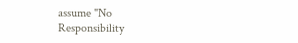assume "No Responsibility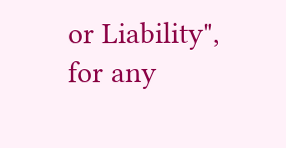or Liability",
for any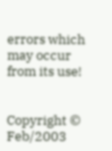errors which may occur from its use!


Copyright © Feb/2003